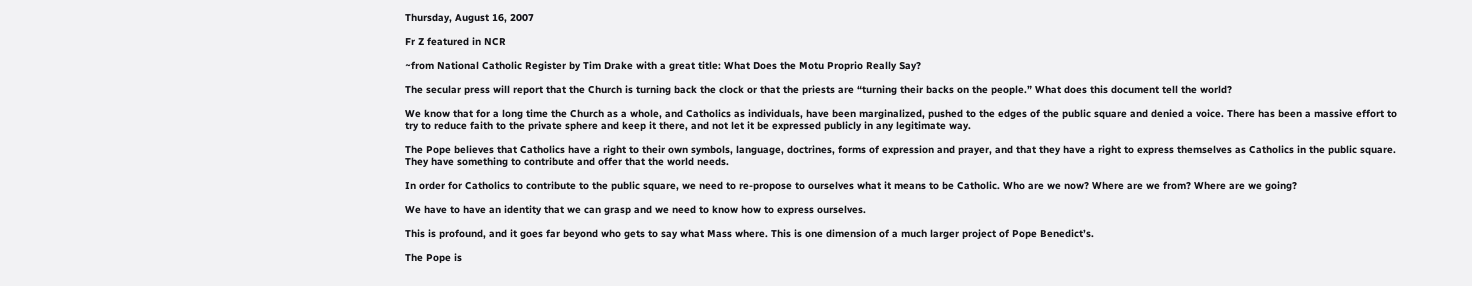Thursday, August 16, 2007

Fr Z featured in NCR

~from National Catholic Register by Tim Drake with a great title: What Does the Motu Proprio Really Say?

The secular press will report that the Church is turning back the clock or that the priests are “turning their backs on the people.” What does this document tell the world?

We know that for a long time the Church as a whole, and Catholics as individuals, have been marginalized, pushed to the edges of the public square and denied a voice. There has been a massive effort to try to reduce faith to the private sphere and keep it there, and not let it be expressed publicly in any legitimate way.

The Pope believes that Catholics have a right to their own symbols, language, doctrines, forms of expression and prayer, and that they have a right to express themselves as Catholics in the public square. They have something to contribute and offer that the world needs.

In order for Catholics to contribute to the public square, we need to re-propose to ourselves what it means to be Catholic. Who are we now? Where are we from? Where are we going?

We have to have an identity that we can grasp and we need to know how to express ourselves.

This is profound, and it goes far beyond who gets to say what Mass where. This is one dimension of a much larger project of Pope Benedict’s.

The Pope is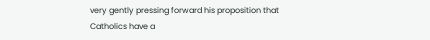very gently pressing forward his proposition that Catholics have a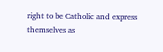right to be Catholic and express themselves as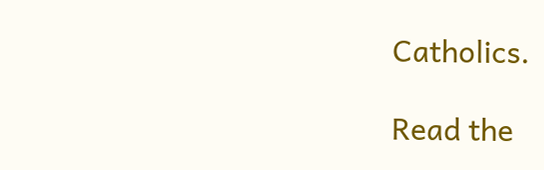Catholics.

Read the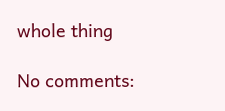whole thing

No comments: